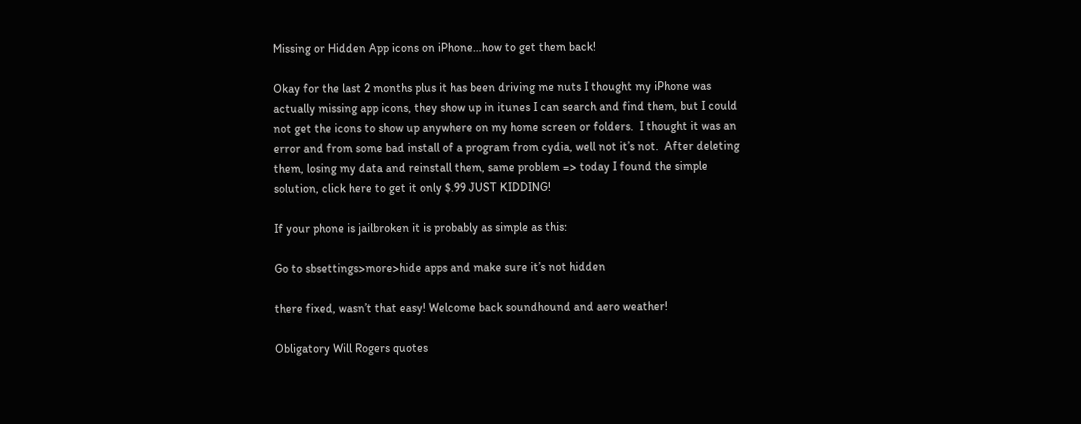Missing or Hidden App icons on iPhone…how to get them back!

Okay for the last 2 months plus it has been driving me nuts I thought my iPhone was actually missing app icons, they show up in itunes I can search and find them, but I could not get the icons to show up anywhere on my home screen or folders.  I thought it was an error and from some bad install of a program from cydia, well not it’s not.  After deleting them, losing my data and reinstall them, same problem => today I found the simple solution, click here to get it only $.99 JUST KIDDING!

If your phone is jailbroken it is probably as simple as this:

Go to sbsettings>more>hide apps and make sure it’s not hidden

there fixed, wasn’t that easy! Welcome back soundhound and aero weather!

Obligatory Will Rogers quotes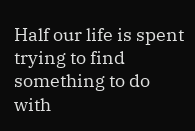Half our life is spent trying to find something to do with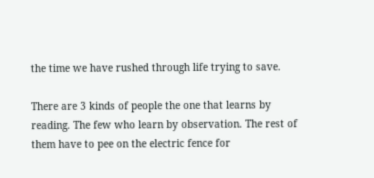the time we have rushed through life trying to save.

There are 3 kinds of people the one that learns by reading. The few who learn by observation. The rest of them have to pee on the electric fence for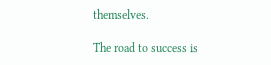themselves.

The road to success is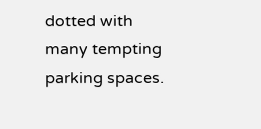dotted with many tempting parking spaces.